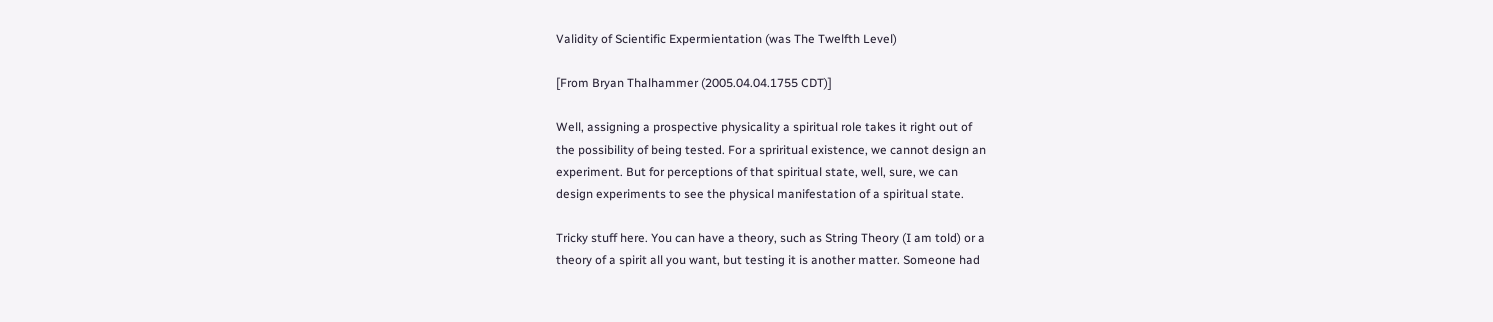Validity of Scientific Expermientation (was The Twelfth Level)

[From Bryan Thalhammer (2005.04.04.1755 CDT)]

Well, assigning a prospective physicality a spiritual role takes it right out of
the possibility of being tested. For a spriritual existence, we cannot design an
experiment. But for perceptions of that spiritual state, well, sure, we can
design experiments to see the physical manifestation of a spiritual state.

Tricky stuff here. You can have a theory, such as String Theory (I am told) or a
theory of a spirit all you want, but testing it is another matter. Someone had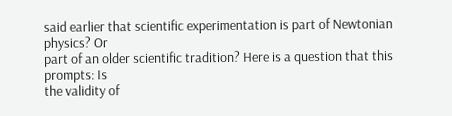said earlier that scientific experimentation is part of Newtonian physics? Or
part of an older scientific tradition? Here is a question that this prompts: Is
the validity of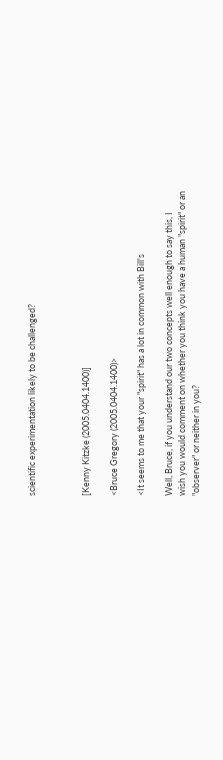scientific experimentation likely to be challenged?



[Kenny Kitzke (2005.0404.1400)]

<Bruce Gregory (2005.0404.1400)>

<It seems to me that your "spirit" has a lot in common with Bill's

Well, Bruce, if you understand our two concepts well enough to say this, I
wish you would comment on whether you think you have a human "spirit" or an
"observer" or neither in you?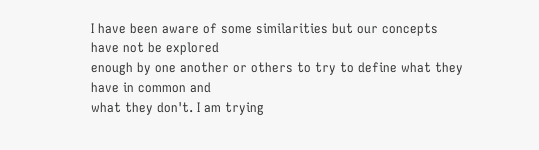I have been aware of some similarities but our concepts have not be explored
enough by one another or others to try to define what they have in common and
what they don't. I am trying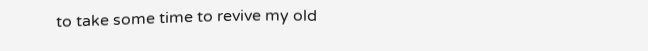to take some time to revive my old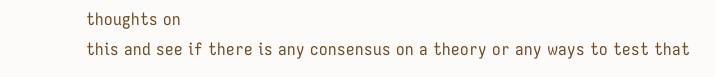thoughts on
this and see if there is any consensus on a theory or any ways to test that